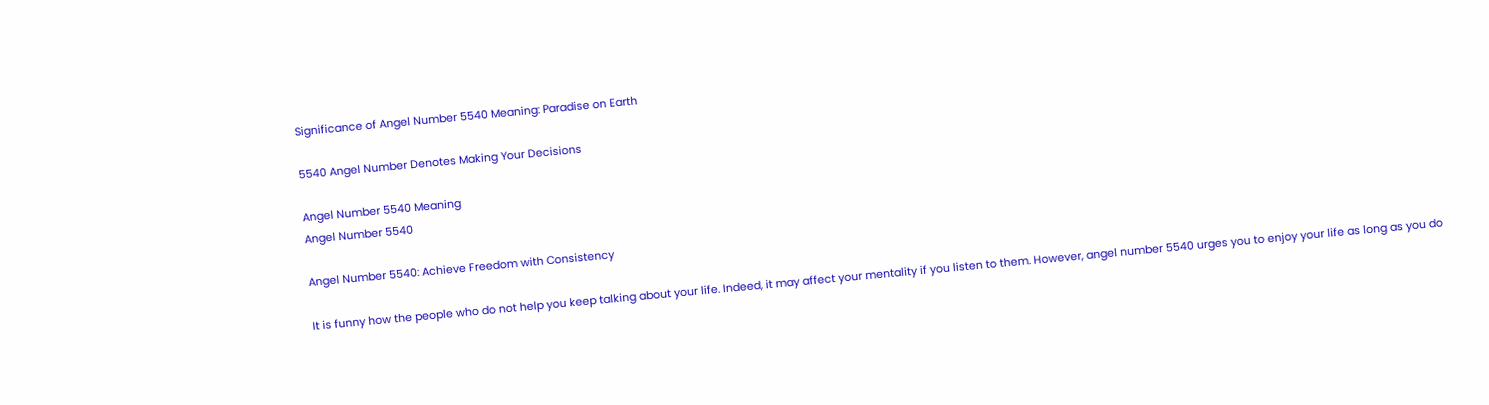Significance of Angel Number 5540 Meaning: Paradise on Earth

5540 Angel Number Denotes Making Your Decisions

Angel Number 5540 Meaning
Angel Number 5540

Angel Number 5540: Achieve Freedom with Consistency

It is funny how the people who do not help you keep talking about your life. Indeed, it may affect your mentality if you listen to them. However, angel number 5540 urges you to enjoy your life as long as you do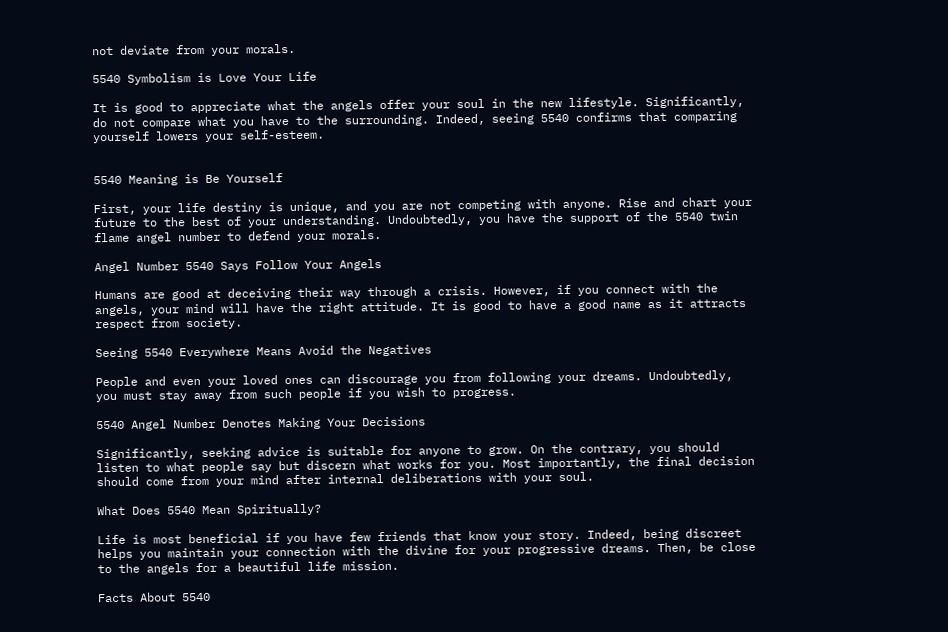not deviate from your morals.

5540 Symbolism is Love Your Life

It is good to appreciate what the angels offer your soul in the new lifestyle. Significantly, do not compare what you have to the surrounding. Indeed, seeing 5540 confirms that comparing yourself lowers your self-esteem.


5540 Meaning is Be Yourself

First, your life destiny is unique, and you are not competing with anyone. Rise and chart your future to the best of your understanding. Undoubtedly, you have the support of the 5540 twin flame angel number to defend your morals.

Angel Number 5540 Says Follow Your Angels

Humans are good at deceiving their way through a crisis. However, if you connect with the angels, your mind will have the right attitude. It is good to have a good name as it attracts respect from society.

Seeing 5540 Everywhere Means Avoid the Negatives

People and even your loved ones can discourage you from following your dreams. Undoubtedly, you must stay away from such people if you wish to progress.

5540 Angel Number Denotes Making Your Decisions

Significantly, seeking advice is suitable for anyone to grow. On the contrary, you should listen to what people say but discern what works for you. Most importantly, the final decision should come from your mind after internal deliberations with your soul.

What Does 5540 Mean Spiritually?

Life is most beneficial if you have few friends that know your story. Indeed, being discreet helps you maintain your connection with the divine for your progressive dreams. Then, be close to the angels for a beautiful life mission.

Facts About 5540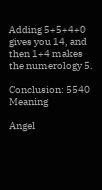Adding 5+5+4+0 gives you 14, and then 1+4 makes the numerology 5.

Conclusion: 5540 Meaning

Angel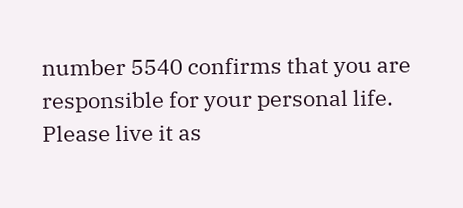number 5540 confirms that you are responsible for your personal life. Please live it as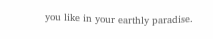you like in your earthly paradise.